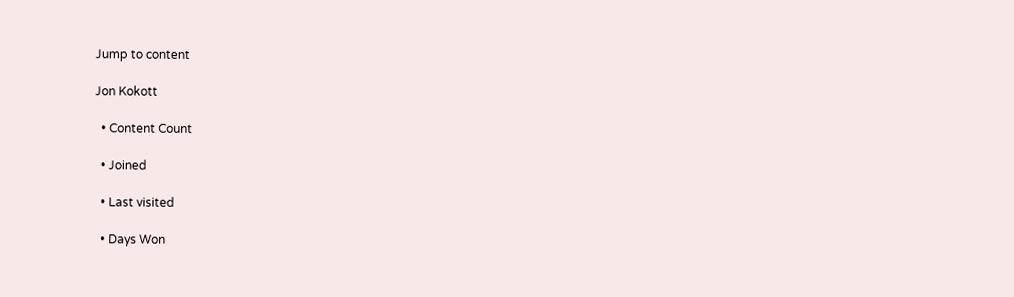Jump to content

Jon Kokott

  • Content Count

  • Joined

  • Last visited

  • Days Won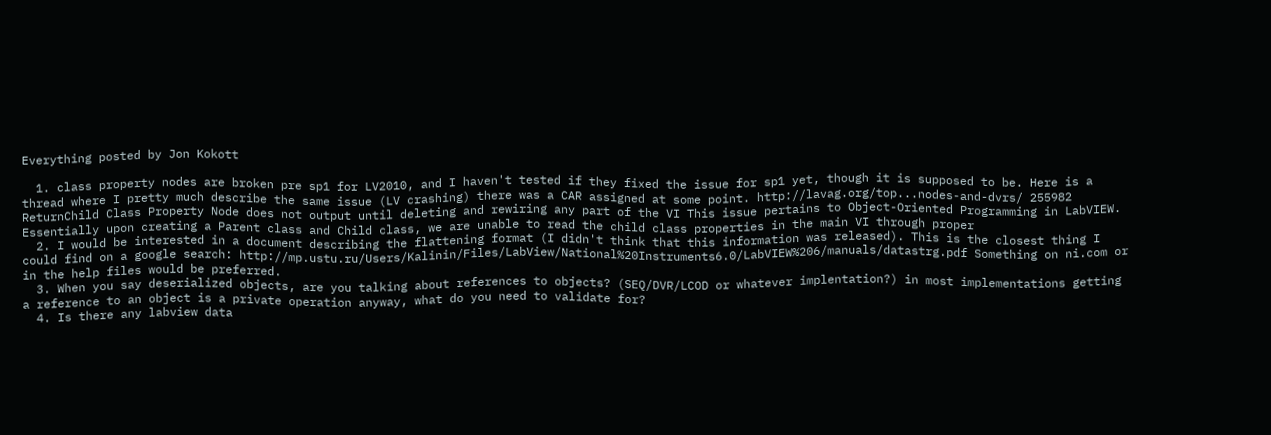Everything posted by Jon Kokott

  1. class property nodes are broken pre sp1 for LV2010, and I haven't tested if they fixed the issue for sp1 yet, though it is supposed to be. Here is a thread where I pretty much describe the same issue (LV crashing) there was a CAR assigned at some point. http://lavag.org/top...nodes-and-dvrs/ 255982 ReturnChild Class Property Node does not output until deleting and rewiring any part of the VI This issue pertains to Object-Oriented Programming in LabVIEW. Essentially upon creating a Parent class and Child class, we are unable to read the child class properties in the main VI through proper
  2. I would be interested in a document describing the flattening format (I didn't think that this information was released). This is the closest thing I could find on a google search: http://mp.ustu.ru/Users/Kalinin/Files/LabView/National%20Instruments6.0/LabVIEW%206/manuals/datastrg.pdf Something on ni.com or in the help files would be preferred.
  3. When you say deserialized objects, are you talking about references to objects? (SEQ/DVR/LCOD or whatever implentation?) in most implementations getting a reference to an object is a private operation anyway, what do you need to validate for?
  4. Is there any labview data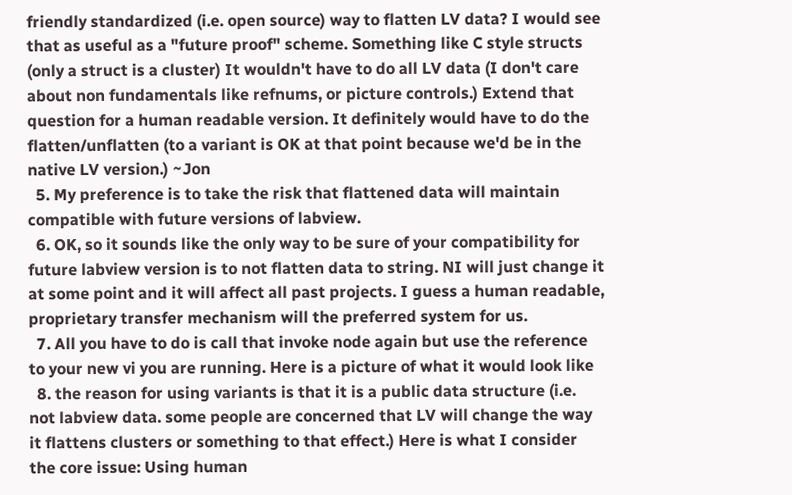friendly standardized (i.e. open source) way to flatten LV data? I would see that as useful as a "future proof" scheme. Something like C style structs (only a struct is a cluster) It wouldn't have to do all LV data (I don't care about non fundamentals like refnums, or picture controls.) Extend that question for a human readable version. It definitely would have to do the flatten/unflatten (to a variant is OK at that point because we'd be in the native LV version.) ~Jon
  5. My preference is to take the risk that flattened data will maintain compatible with future versions of labview.
  6. OK, so it sounds like the only way to be sure of your compatibility for future labview version is to not flatten data to string. NI will just change it at some point and it will affect all past projects. I guess a human readable, proprietary transfer mechanism will the preferred system for us.
  7. All you have to do is call that invoke node again but use the reference to your new vi you are running. Here is a picture of what it would look like
  8. the reason for using variants is that it is a public data structure (i.e. not labview data. some people are concerned that LV will change the way it flattens clusters or something to that effect.) Here is what I consider the core issue: Using human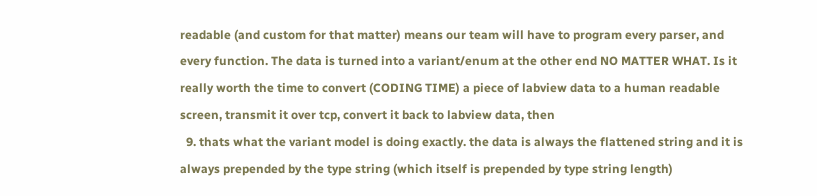readable (and custom for that matter) means our team will have to program every parser, and every function. The data is turned into a variant/enum at the other end NO MATTER WHAT. Is it really worth the time to convert (CODING TIME) a piece of labview data to a human readable screen, transmit it over tcp, convert it back to labview data, then
  9. thats what the variant model is doing exactly. the data is always the flattened string and it is always prepended by the type string (which itself is prepended by type string length)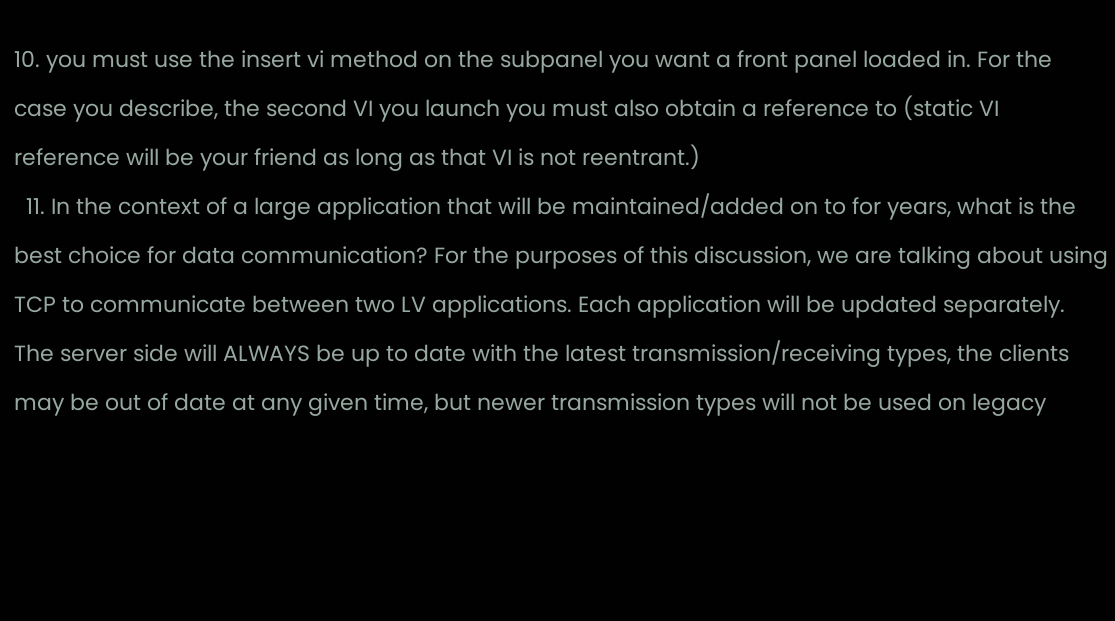10. you must use the insert vi method on the subpanel you want a front panel loaded in. For the case you describe, the second VI you launch you must also obtain a reference to (static VI reference will be your friend as long as that VI is not reentrant.)
  11. In the context of a large application that will be maintained/added on to for years, what is the best choice for data communication? For the purposes of this discussion, we are talking about using TCP to communicate between two LV applications. Each application will be updated separately. The server side will ALWAYS be up to date with the latest transmission/receiving types, the clients may be out of date at any given time, but newer transmission types will not be used on legacy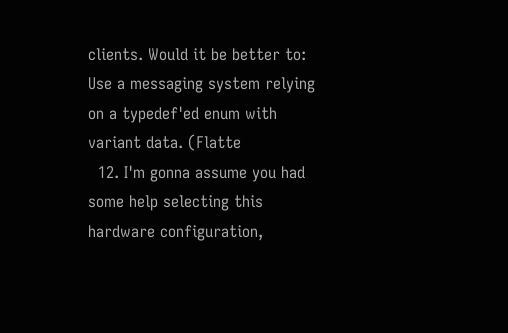clients. Would it be better to: Use a messaging system relying on a typedef'ed enum with variant data. (Flatte
  12. I'm gonna assume you had some help selecting this hardware configuration,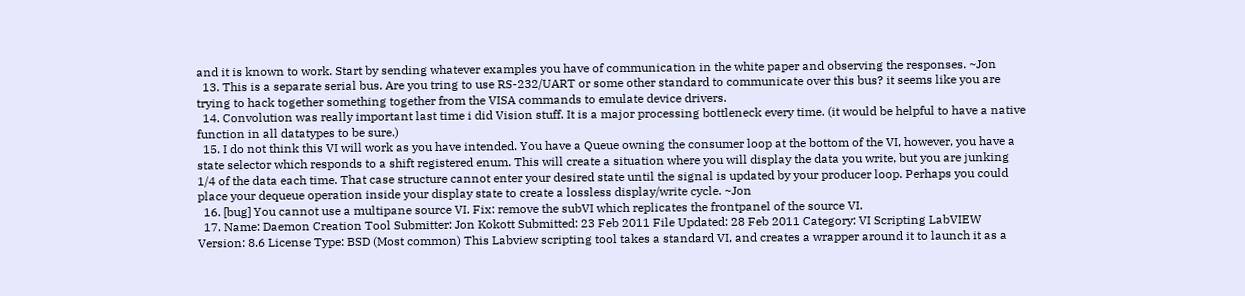and it is known to work. Start by sending whatever examples you have of communication in the white paper and observing the responses. ~Jon
  13. This is a separate serial bus. Are you tring to use RS-232/UART or some other standard to communicate over this bus? it seems like you are trying to hack together something together from the VISA commands to emulate device drivers.
  14. Convolution was really important last time i did Vision stuff. It is a major processing bottleneck every time. (it would be helpful to have a native function in all datatypes to be sure.)
  15. I do not think this VI will work as you have intended. You have a Queue owning the consumer loop at the bottom of the VI, however, you have a state selector which responds to a shift registered enum. This will create a situation where you will display the data you write, but you are junking 1/4 of the data each time. That case structure cannot enter your desired state until the signal is updated by your producer loop. Perhaps you could place your dequeue operation inside your display state to create a lossless display/write cycle. ~Jon
  16. [bug] You cannot use a multipane source VI. Fix: remove the subVI which replicates the frontpanel of the source VI.
  17. Name: Daemon Creation Tool Submitter: Jon Kokott Submitted: 23 Feb 2011 File Updated: 28 Feb 2011 Category: VI Scripting LabVIEW Version: 8.6 License Type: BSD (Most common) This Labview scripting tool takes a standard VI, and creates a wrapper around it to launch it as a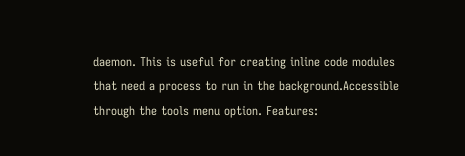daemon. This is useful for creating inline code modules that need a process to run in the background.Accessible through the tools menu option. Features: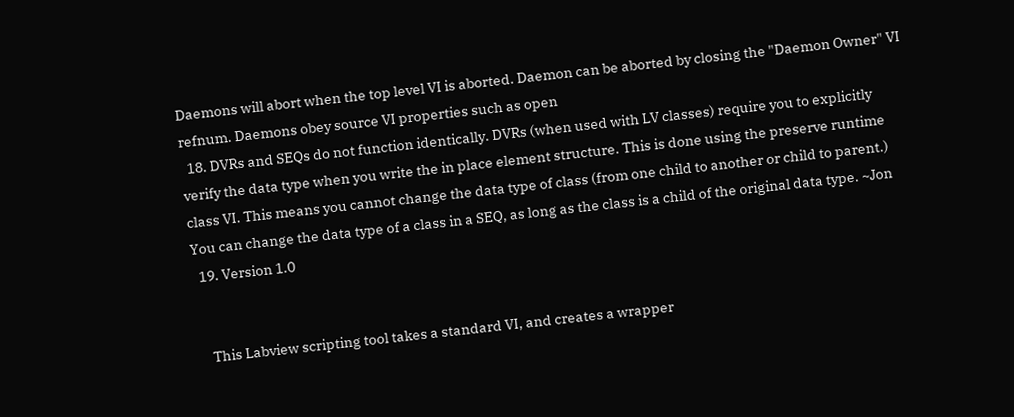Daemons will abort when the top level VI is aborted. Daemon can be aborted by closing the "Daemon Owner" VI refnum. Daemons obey source VI properties such as open
  18. DVRs and SEQs do not function identically. DVRs (when used with LV classes) require you to explicitly verify the data type when you write the in place element structure. This is done using the preserve runtime class VI. This means you cannot change the data type of class (from one child to another or child to parent.) You can change the data type of a class in a SEQ, as long as the class is a child of the original data type. ~Jon
  19. Version 1.0


    This Labview scripting tool takes a standard VI, and creates a wrapper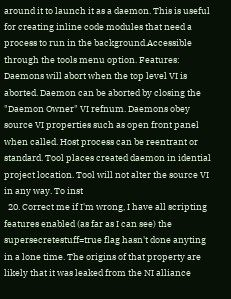around it to launch it as a daemon. This is useful for creating inline code modules that need a process to run in the background.Accessible through the tools menu option. Features: Daemons will abort when the top level VI is aborted. Daemon can be aborted by closing the "Daemon Owner" VI refnum. Daemons obey source VI properties such as open front panel when called. Host process can be reentrant or standard. Tool places created daemon in idential project location. Tool will not alter the source VI in any way. To inst
  20. Correct me if I'm wrong, I have all scripting features enabled (as far as I can see) the supersecretestuff=true flag hasn't done anyting in a lone time. The origins of that property are likely that it was leaked from the NI alliance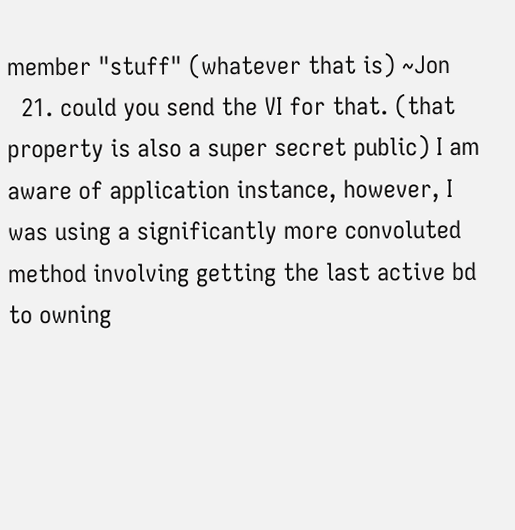member "stuff" (whatever that is) ~Jon
  21. could you send the VI for that. (that property is also a super secret public) I am aware of application instance, however, I was using a significantly more convoluted method involving getting the last active bd to owning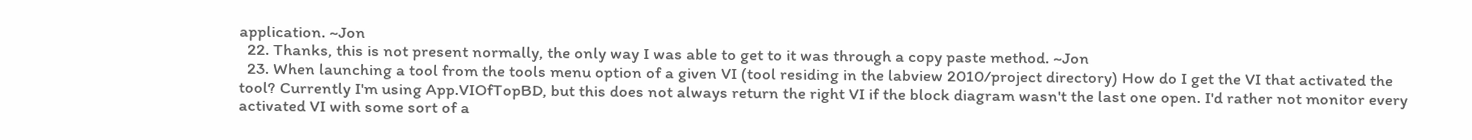application. ~Jon
  22. Thanks, this is not present normally, the only way I was able to get to it was through a copy paste method. ~Jon
  23. When launching a tool from the tools menu option of a given VI (tool residing in the labview 2010/project directory) How do I get the VI that activated the tool? Currently I'm using App.VIOfTopBD, but this does not always return the right VI if the block diagram wasn't the last one open. I'd rather not monitor every activated VI with some sort of a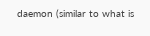daemon (similar to what is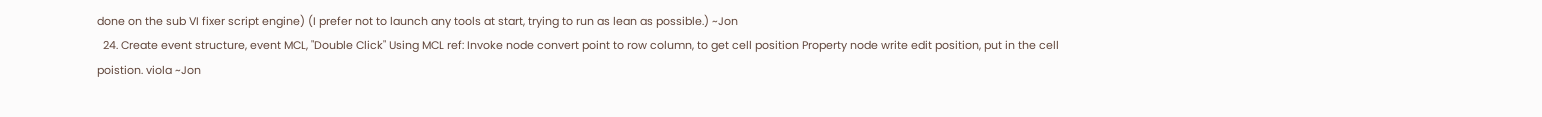done on the sub VI fixer script engine) (I prefer not to launch any tools at start, trying to run as lean as possible.) ~Jon
  24. Create event structure, event MCL, "Double Click" Using MCL ref: Invoke node convert point to row column, to get cell position Property node write edit position, put in the cell poistion. viola ~Jon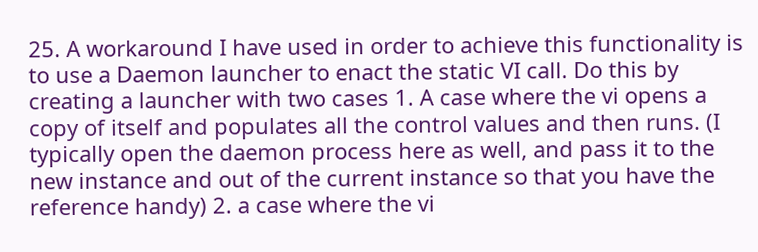25. A workaround I have used in order to achieve this functionality is to use a Daemon launcher to enact the static VI call. Do this by creating a launcher with two cases 1. A case where the vi opens a copy of itself and populates all the control values and then runs. (I typically open the daemon process here as well, and pass it to the new instance and out of the current instance so that you have the reference handy) 2. a case where the vi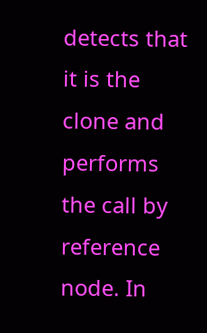detects that it is the clone and performs the call by reference node. In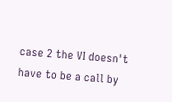case 2 the VI doesn't have to be a call by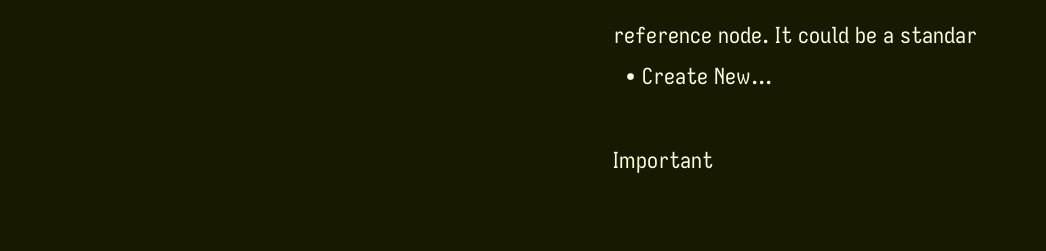reference node. It could be a standar
  • Create New...

Important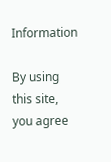Information

By using this site, you agree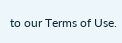to our Terms of Use.